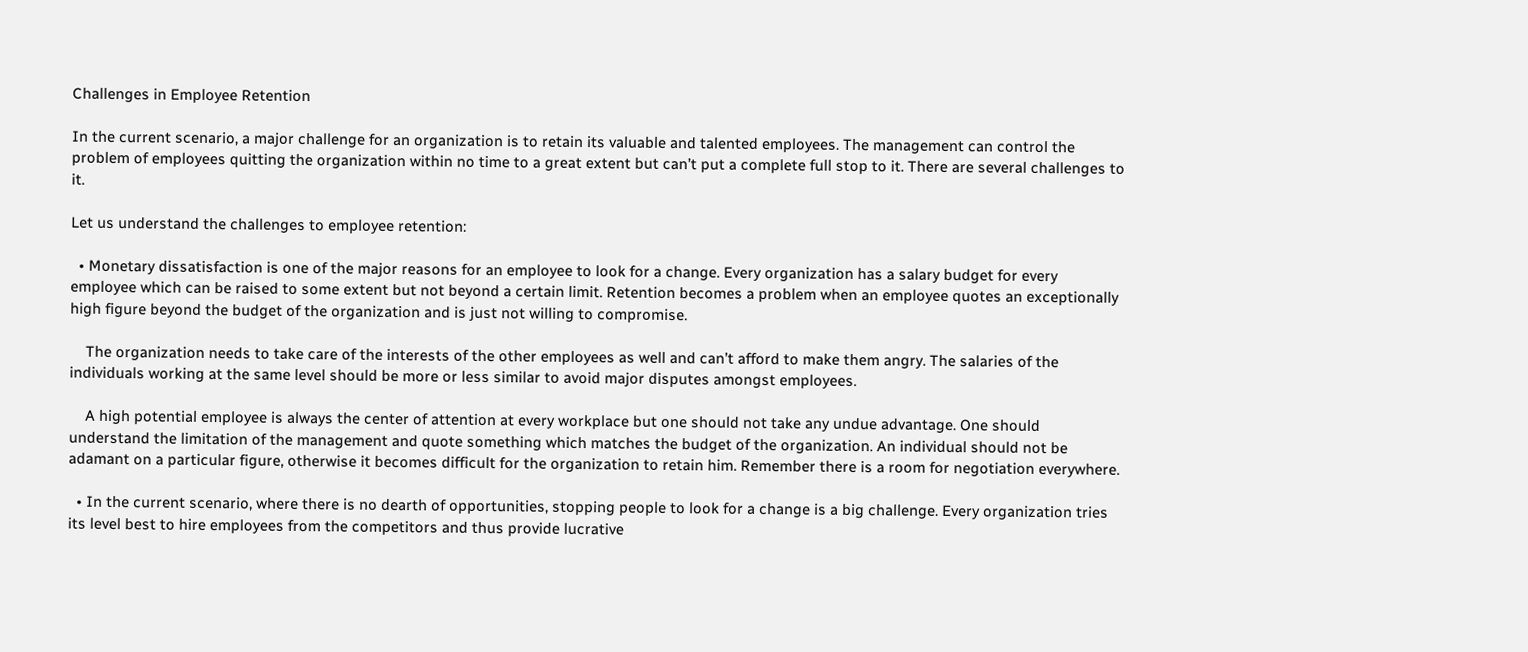Challenges in Employee Retention

In the current scenario, a major challenge for an organization is to retain its valuable and talented employees. The management can control the problem of employees quitting the organization within no time to a great extent but can’t put a complete full stop to it. There are several challenges to it.

Let us understand the challenges to employee retention:

  • Monetary dissatisfaction is one of the major reasons for an employee to look for a change. Every organization has a salary budget for every employee which can be raised to some extent but not beyond a certain limit. Retention becomes a problem when an employee quotes an exceptionally high figure beyond the budget of the organization and is just not willing to compromise.

    The organization needs to take care of the interests of the other employees as well and can’t afford to make them angry. The salaries of the individuals working at the same level should be more or less similar to avoid major disputes amongst employees.

    A high potential employee is always the center of attention at every workplace but one should not take any undue advantage. One should understand the limitation of the management and quote something which matches the budget of the organization. An individual should not be adamant on a particular figure, otherwise it becomes difficult for the organization to retain him. Remember there is a room for negotiation everywhere.

  • In the current scenario, where there is no dearth of opportunities, stopping people to look for a change is a big challenge. Every organization tries its level best to hire employees from the competitors and thus provide lucrative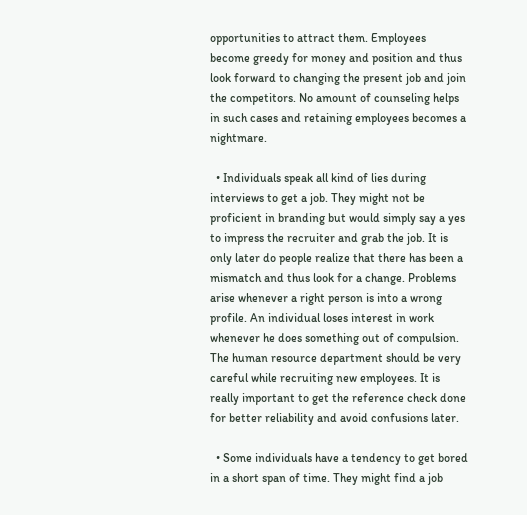opportunities to attract them. Employees become greedy for money and position and thus look forward to changing the present job and join the competitors. No amount of counseling helps in such cases and retaining employees becomes a nightmare.

  • Individuals speak all kind of lies during interviews to get a job. They might not be proficient in branding but would simply say a yes to impress the recruiter and grab the job. It is only later do people realize that there has been a mismatch and thus look for a change. Problems arise whenever a right person is into a wrong profile. An individual loses interest in work whenever he does something out of compulsion. The human resource department should be very careful while recruiting new employees. It is really important to get the reference check done for better reliability and avoid confusions later.

  • Some individuals have a tendency to get bored in a short span of time. They might find a job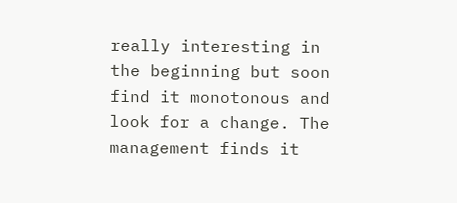really interesting in the beginning but soon find it monotonous and look for a change. The management finds it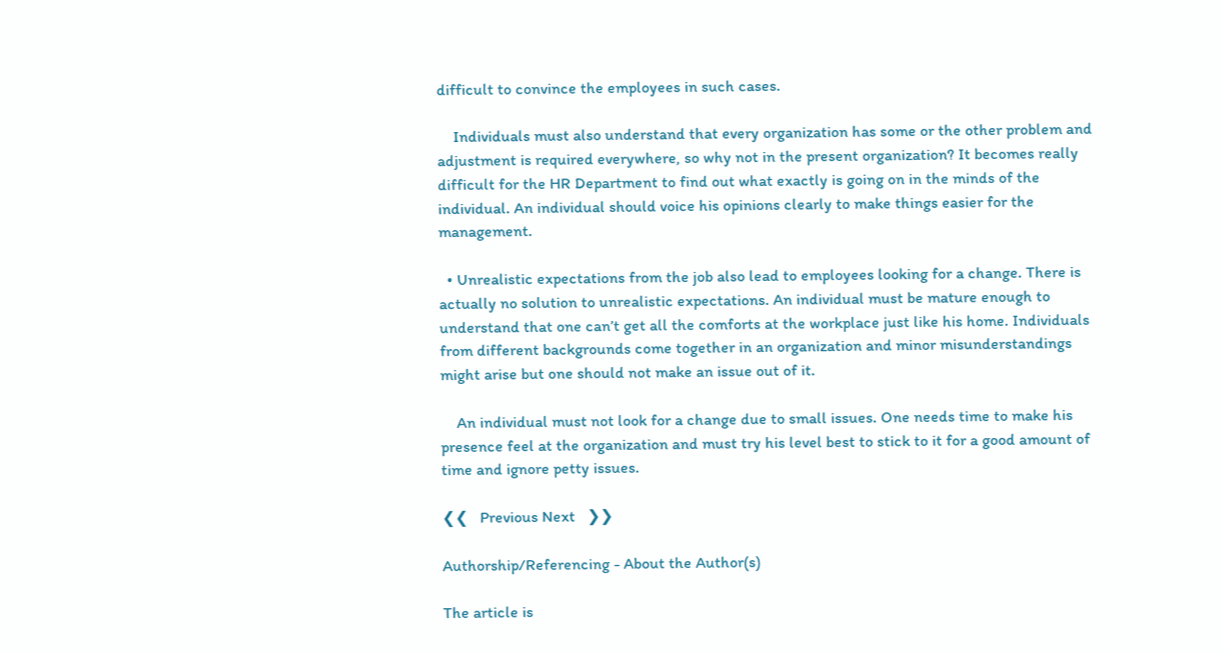difficult to convince the employees in such cases.

    Individuals must also understand that every organization has some or the other problem and adjustment is required everywhere, so why not in the present organization? It becomes really difficult for the HR Department to find out what exactly is going on in the minds of the individual. An individual should voice his opinions clearly to make things easier for the management.

  • Unrealistic expectations from the job also lead to employees looking for a change. There is actually no solution to unrealistic expectations. An individual must be mature enough to understand that one can’t get all the comforts at the workplace just like his home. Individuals from different backgrounds come together in an organization and minor misunderstandings might arise but one should not make an issue out of it.

    An individual must not look for a change due to small issues. One needs time to make his presence feel at the organization and must try his level best to stick to it for a good amount of time and ignore petty issues.

❮❮   Previous Next   ❯❯

Authorship/Referencing - About the Author(s)

The article is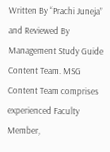Written By “Prachi Juneja” and Reviewed By Management Study Guide Content Team. MSG Content Team comprises experienced Faculty Member,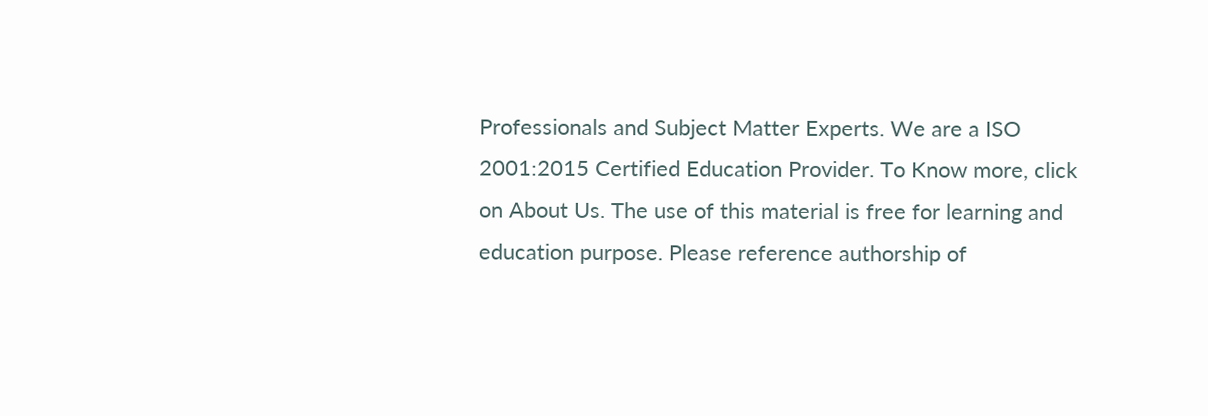Professionals and Subject Matter Experts. We are a ISO 2001:2015 Certified Education Provider. To Know more, click on About Us. The use of this material is free for learning and education purpose. Please reference authorship of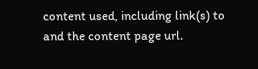content used, including link(s) to and the content page url.